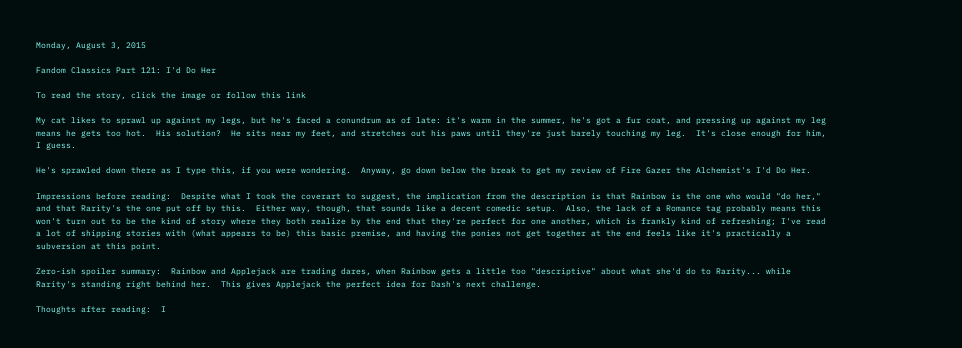Monday, August 3, 2015

Fandom Classics Part 121: I'd Do Her

To read the story, click the image or follow this link

My cat likes to sprawl up against my legs, but he's faced a conundrum as of late: it's warm in the summer, he's got a fur coat, and pressing up against my leg means he gets too hot.  His solution?  He sits near my feet, and stretches out his paws until they're just barely touching my leg.  It's close enough for him, I guess.

He's sprawled down there as I type this, if you were wondering.  Anyway, go down below the break to get my review of Fire Gazer the Alchemist's I'd Do Her.

Impressions before reading:  Despite what I took the coverart to suggest, the implication from the description is that Rainbow is the one who would "do her," and that Rarity's the one put off by this.  Either way, though, that sounds like a decent comedic setup.  Also, the lack of a Romance tag probably means this won't turn out to be the kind of story where they both realize by the end that they're perfect for one another, which is frankly kind of refreshing; I've read a lot of shipping stories with (what appears to be) this basic premise, and having the ponies not get together at the end feels like it's practically a subversion at this point.

Zero-ish spoiler summary:  Rainbow and Applejack are trading dares, when Rainbow gets a little too "descriptive" about what she'd do to Rarity... while Rarity's standing right behind her.  This gives Applejack the perfect idea for Dash's next challenge.

Thoughts after reading:  I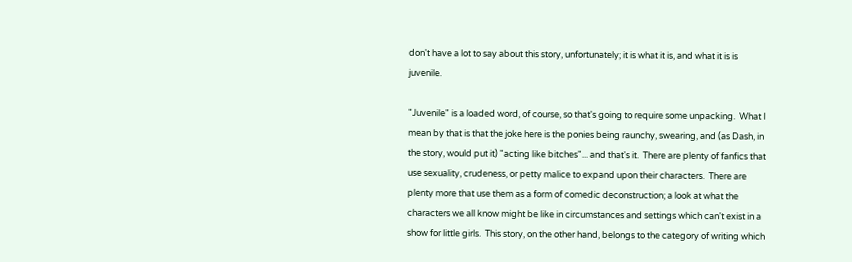don't have a lot to say about this story, unfortunately; it is what it is, and what it is is juvenile.

"Juvenile" is a loaded word, of course, so that's going to require some unpacking.  What I mean by that is that the joke here is the ponies being raunchy, swearing, and (as Dash, in the story, would put it) "acting like bitches"... and that's it.  There are plenty of fanfics that use sexuality, crudeness, or petty malice to expand upon their characters.  There are plenty more that use them as a form of comedic deconstruction; a look at what the characters we all know might be like in circumstances and settings which can't exist in a show for little girls.  This story, on the other hand, belongs to the category of writing which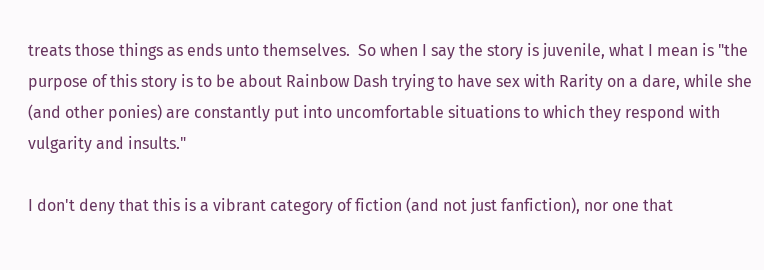treats those things as ends unto themselves.  So when I say the story is juvenile, what I mean is "the purpose of this story is to be about Rainbow Dash trying to have sex with Rarity on a dare, while she (and other ponies) are constantly put into uncomfortable situations to which they respond with vulgarity and insults."

I don't deny that this is a vibrant category of fiction (and not just fanfiction), nor one that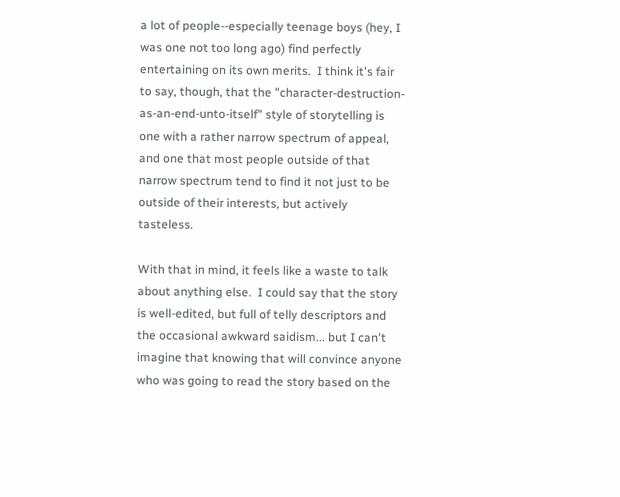a lot of people--especially teenage boys (hey, I was one not too long ago) find perfectly entertaining on its own merits.  I think it's fair to say, though, that the "character-destruction-as-an-end-unto-itself" style of storytelling is one with a rather narrow spectrum of appeal, and one that most people outside of that narrow spectrum tend to find it not just to be outside of their interests, but actively tasteless.

With that in mind, it feels like a waste to talk about anything else.  I could say that the story is well-edited, but full of telly descriptors and the occasional awkward saidism... but I can't imagine that knowing that will convince anyone who was going to read the story based on the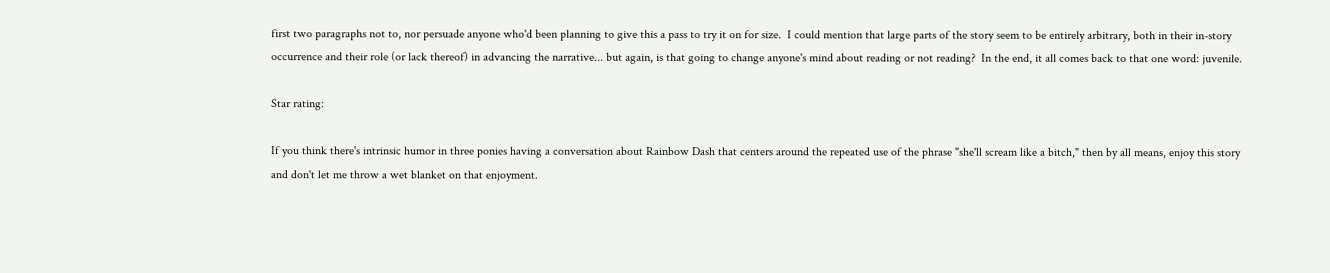first two paragraphs not to, nor persuade anyone who'd been planning to give this a pass to try it on for size.  I could mention that large parts of the story seem to be entirely arbitrary, both in their in-story occurrence and their role (or lack thereof) in advancing the narrative... but again, is that going to change anyone's mind about reading or not reading?  In the end, it all comes back to that one word: juvenile.

Star rating:

If you think there's intrinsic humor in three ponies having a conversation about Rainbow Dash that centers around the repeated use of the phrase "she'll scream like a bitch," then by all means, enjoy this story and don't let me throw a wet blanket on that enjoyment.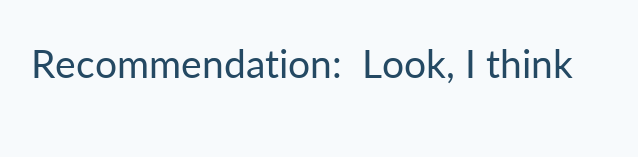Recommendation:  Look, I think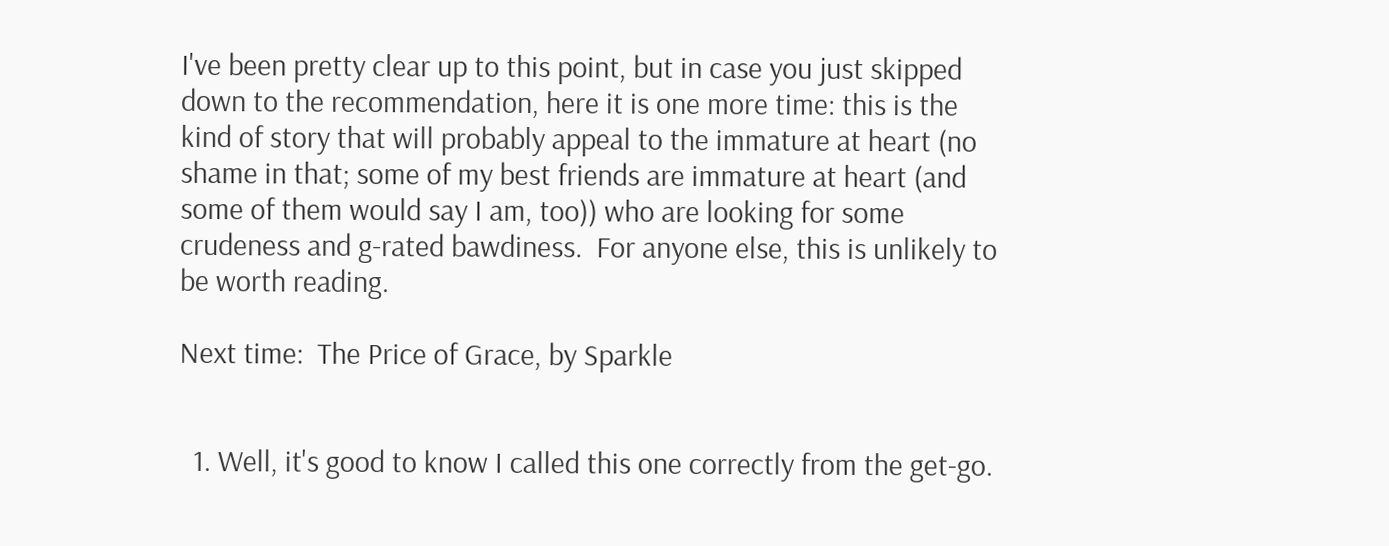I've been pretty clear up to this point, but in case you just skipped down to the recommendation, here it is one more time: this is the kind of story that will probably appeal to the immature at heart (no shame in that; some of my best friends are immature at heart (and some of them would say I am, too)) who are looking for some crudeness and g-rated bawdiness.  For anyone else, this is unlikely to be worth reading.

Next time:  The Price of Grace, by Sparkle


  1. Well, it's good to know I called this one correctly from the get-go.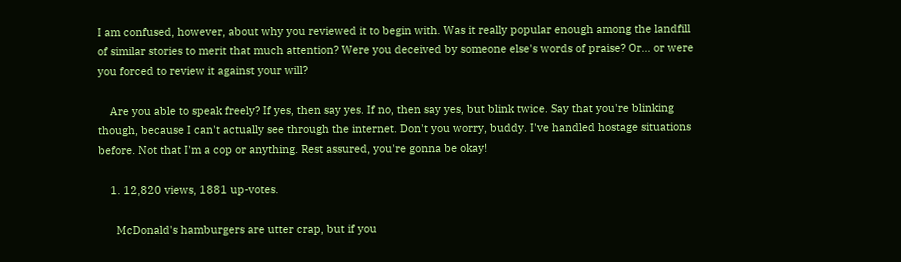I am confused, however, about why you reviewed it to begin with. Was it really popular enough among the landfill of similar stories to merit that much attention? Were you deceived by someone else's words of praise? Or... or were you forced to review it against your will?

    Are you able to speak freely? If yes, then say yes. If no, then say yes, but blink twice. Say that you're blinking though, because I can't actually see through the internet. Don't you worry, buddy. I've handled hostage situations before. Not that I'm a cop or anything. Rest assured, you're gonna be okay!

    1. 12,820 views, 1881 up-votes.

      McDonald's hamburgers are utter crap, but if you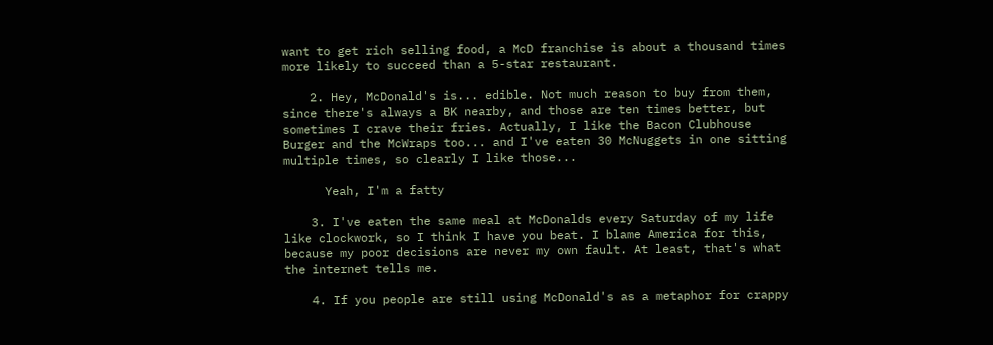want to get rich selling food, a McD franchise is about a thousand times more likely to succeed than a 5-star restaurant.

    2. Hey, McDonald's is... edible. Not much reason to buy from them, since there's always a BK nearby, and those are ten times better, but sometimes I crave their fries. Actually, I like the Bacon Clubhouse Burger and the McWraps too... and I've eaten 30 McNuggets in one sitting multiple times, so clearly I like those...

      Yeah, I'm a fatty

    3. I've eaten the same meal at McDonalds every Saturday of my life like clockwork, so I think I have you beat. I blame America for this, because my poor decisions are never my own fault. At least, that's what the internet tells me.

    4. If you people are still using McDonald's as a metaphor for crappy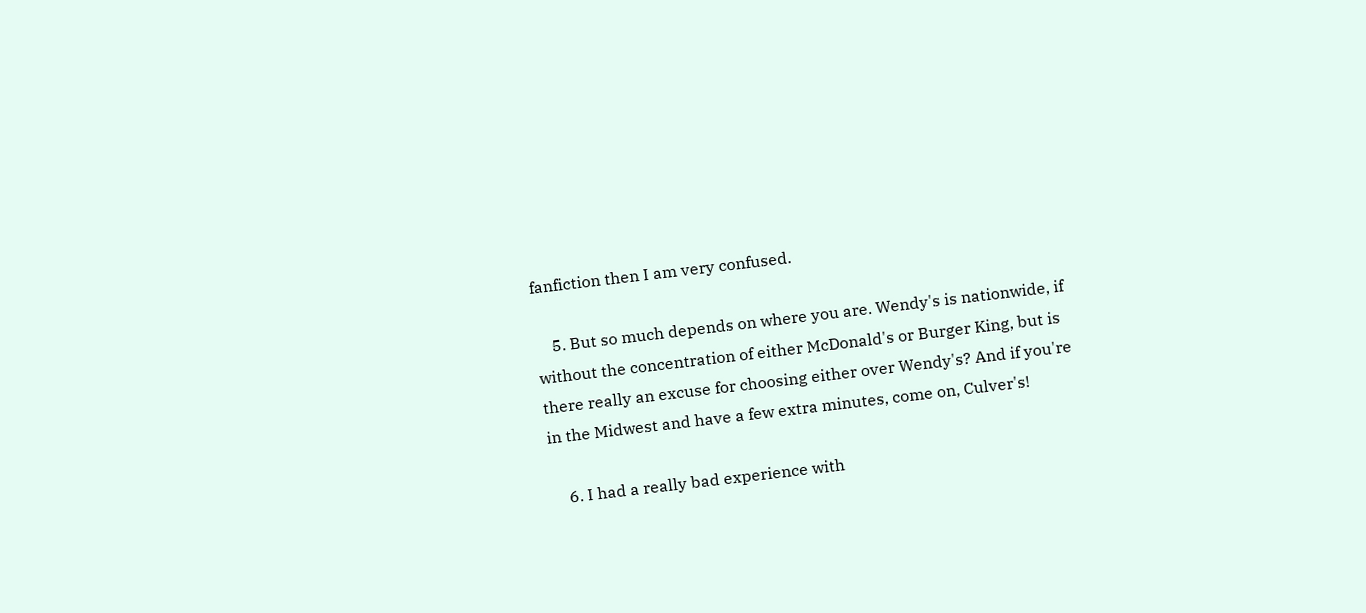fanfiction then I am very confused.

    5. But so much depends on where you are. Wendy's is nationwide, if without the concentration of either McDonald's or Burger King, but is there really an excuse for choosing either over Wendy's? And if you're in the Midwest and have a few extra minutes, come on, Culver's!

    6. I had a really bad experience with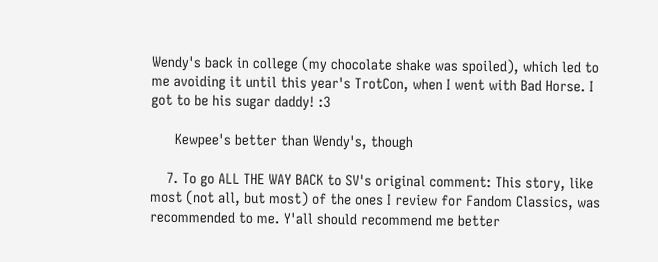Wendy's back in college (my chocolate shake was spoiled), which led to me avoiding it until this year's TrotCon, when I went with Bad Horse. I got to be his sugar daddy! :3

      Kewpee's better than Wendy's, though

    7. To go ALL THE WAY BACK to SV's original comment: This story, like most (not all, but most) of the ones I review for Fandom Classics, was recommended to me. Y'all should recommend me better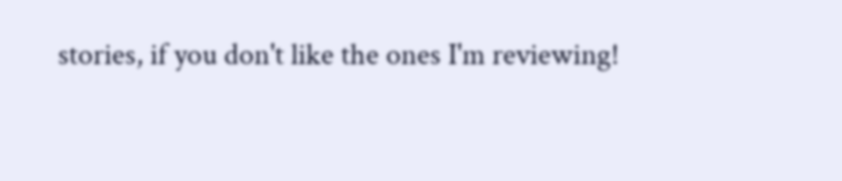stories, if you don't like the ones I'm reviewing!